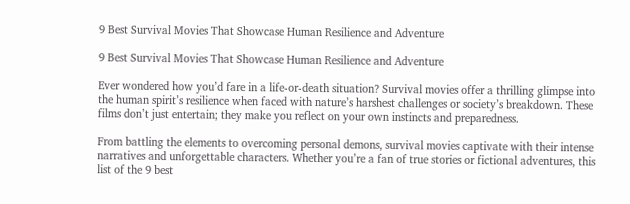9 Best Survival Movies That Showcase Human Resilience and Adventure

9 Best Survival Movies That Showcase Human Resilience and Adventure

Ever wondered how you’d fare in a life-or-death situation? Survival movies offer a thrilling glimpse into the human spirit’s resilience when faced with nature’s harshest challenges or society’s breakdown. These films don’t just entertain; they make you reflect on your own instincts and preparedness.

From battling the elements to overcoming personal demons, survival movies captivate with their intense narratives and unforgettable characters. Whether you’re a fan of true stories or fictional adventures, this list of the 9 best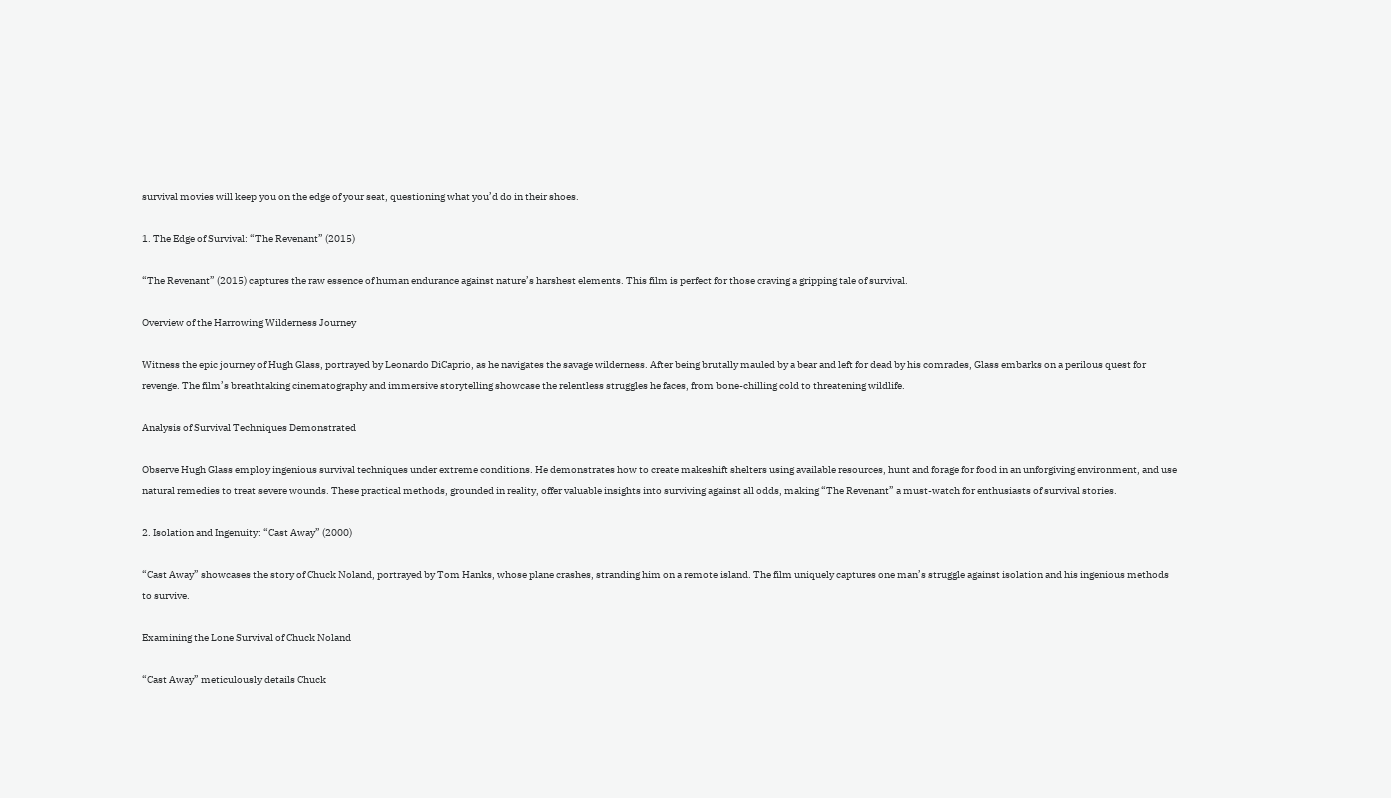survival movies will keep you on the edge of your seat, questioning what you’d do in their shoes.

1. The Edge of Survival: “The Revenant” (2015)

“The Revenant” (2015) captures the raw essence of human endurance against nature’s harshest elements. This film is perfect for those craving a gripping tale of survival.

Overview of the Harrowing Wilderness Journey

Witness the epic journey of Hugh Glass, portrayed by Leonardo DiCaprio, as he navigates the savage wilderness. After being brutally mauled by a bear and left for dead by his comrades, Glass embarks on a perilous quest for revenge. The film’s breathtaking cinematography and immersive storytelling showcase the relentless struggles he faces, from bone-chilling cold to threatening wildlife.

Analysis of Survival Techniques Demonstrated

Observe Hugh Glass employ ingenious survival techniques under extreme conditions. He demonstrates how to create makeshift shelters using available resources, hunt and forage for food in an unforgiving environment, and use natural remedies to treat severe wounds. These practical methods, grounded in reality, offer valuable insights into surviving against all odds, making “The Revenant” a must-watch for enthusiasts of survival stories.

2. Isolation and Ingenuity: “Cast Away” (2000)

“Cast Away” showcases the story of Chuck Noland, portrayed by Tom Hanks, whose plane crashes, stranding him on a remote island. The film uniquely captures one man’s struggle against isolation and his ingenious methods to survive.

Examining the Lone Survival of Chuck Noland

“Cast Away” meticulously details Chuck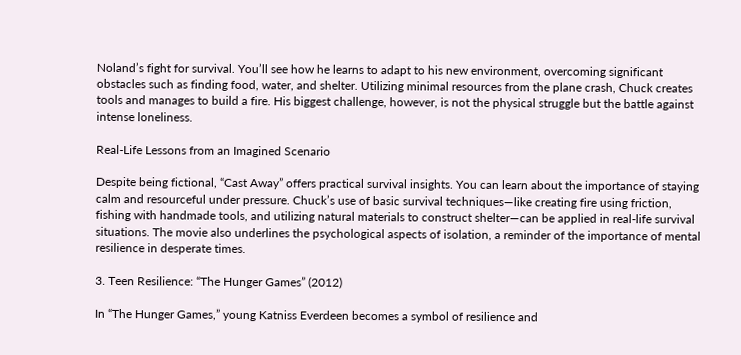Noland’s fight for survival. You’ll see how he learns to adapt to his new environment, overcoming significant obstacles such as finding food, water, and shelter. Utilizing minimal resources from the plane crash, Chuck creates tools and manages to build a fire. His biggest challenge, however, is not the physical struggle but the battle against intense loneliness.

Real-Life Lessons from an Imagined Scenario

Despite being fictional, “Cast Away” offers practical survival insights. You can learn about the importance of staying calm and resourceful under pressure. Chuck’s use of basic survival techniques—like creating fire using friction, fishing with handmade tools, and utilizing natural materials to construct shelter—can be applied in real-life survival situations. The movie also underlines the psychological aspects of isolation, a reminder of the importance of mental resilience in desperate times.

3. Teen Resilience: “The Hunger Games” (2012)

In “The Hunger Games,” young Katniss Everdeen becomes a symbol of resilience and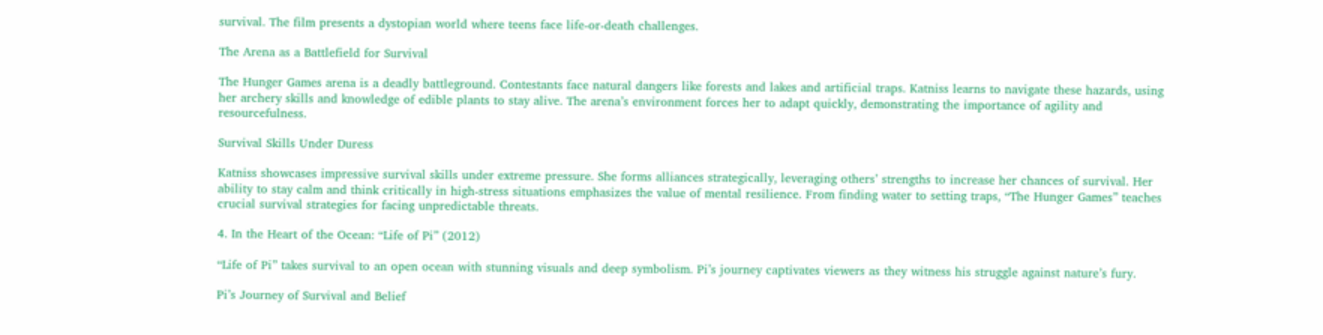survival. The film presents a dystopian world where teens face life-or-death challenges.

The Arena as a Battlefield for Survival

The Hunger Games arena is a deadly battleground. Contestants face natural dangers like forests and lakes and artificial traps. Katniss learns to navigate these hazards, using her archery skills and knowledge of edible plants to stay alive. The arena’s environment forces her to adapt quickly, demonstrating the importance of agility and resourcefulness.

Survival Skills Under Duress

Katniss showcases impressive survival skills under extreme pressure. She forms alliances strategically, leveraging others’ strengths to increase her chances of survival. Her ability to stay calm and think critically in high-stress situations emphasizes the value of mental resilience. From finding water to setting traps, “The Hunger Games” teaches crucial survival strategies for facing unpredictable threats.

4. In the Heart of the Ocean: “Life of Pi” (2012)

“Life of Pi” takes survival to an open ocean with stunning visuals and deep symbolism. Pi’s journey captivates viewers as they witness his struggle against nature’s fury.

Pi’s Journey of Survival and Belief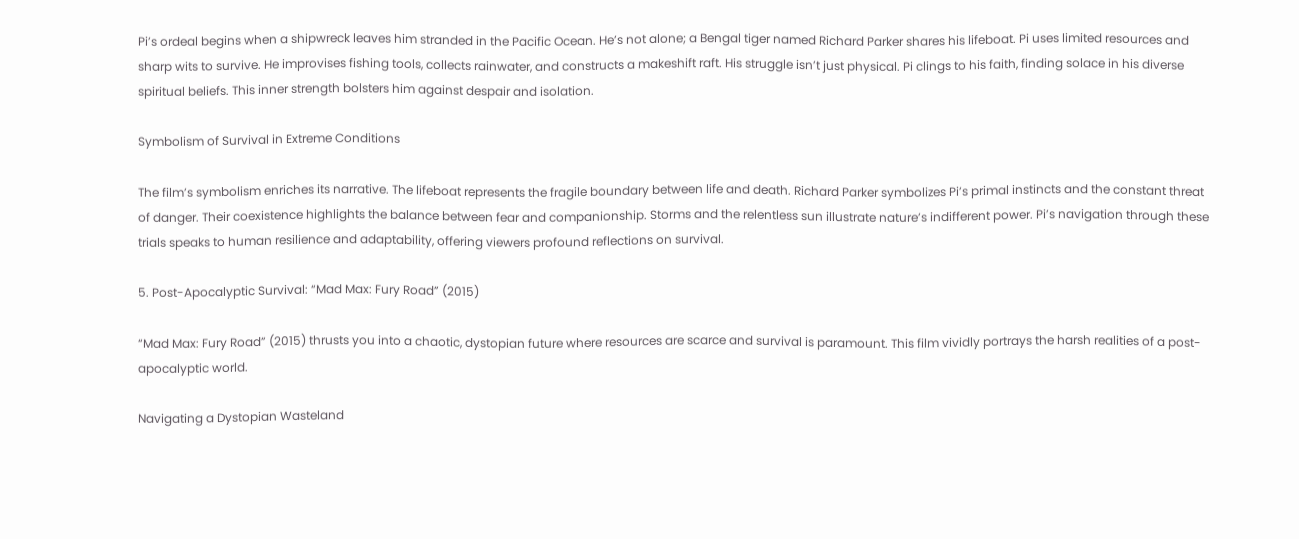Pi’s ordeal begins when a shipwreck leaves him stranded in the Pacific Ocean. He’s not alone; a Bengal tiger named Richard Parker shares his lifeboat. Pi uses limited resources and sharp wits to survive. He improvises fishing tools, collects rainwater, and constructs a makeshift raft. His struggle isn’t just physical. Pi clings to his faith, finding solace in his diverse spiritual beliefs. This inner strength bolsters him against despair and isolation.

Symbolism of Survival in Extreme Conditions

The film’s symbolism enriches its narrative. The lifeboat represents the fragile boundary between life and death. Richard Parker symbolizes Pi’s primal instincts and the constant threat of danger. Their coexistence highlights the balance between fear and companionship. Storms and the relentless sun illustrate nature’s indifferent power. Pi’s navigation through these trials speaks to human resilience and adaptability, offering viewers profound reflections on survival.

5. Post-Apocalyptic Survival: “Mad Max: Fury Road” (2015)

“Mad Max: Fury Road” (2015) thrusts you into a chaotic, dystopian future where resources are scarce and survival is paramount. This film vividly portrays the harsh realities of a post-apocalyptic world.

Navigating a Dystopian Wasteland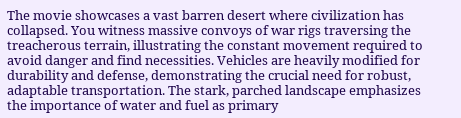The movie showcases a vast barren desert where civilization has collapsed. You witness massive convoys of war rigs traversing the treacherous terrain, illustrating the constant movement required to avoid danger and find necessities. Vehicles are heavily modified for durability and defense, demonstrating the crucial need for robust, adaptable transportation. The stark, parched landscape emphasizes the importance of water and fuel as primary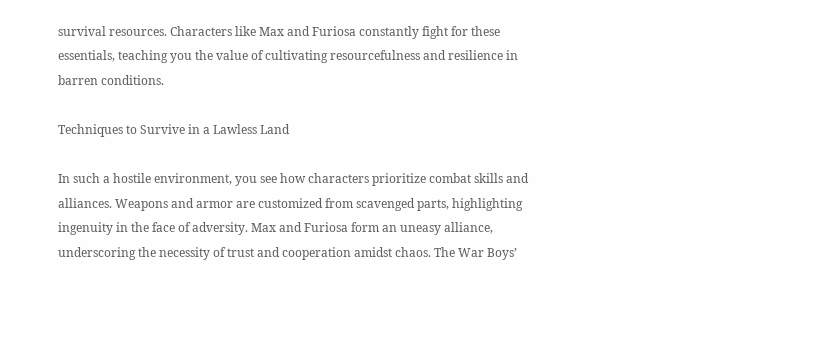survival resources. Characters like Max and Furiosa constantly fight for these essentials, teaching you the value of cultivating resourcefulness and resilience in barren conditions.

Techniques to Survive in a Lawless Land

In such a hostile environment, you see how characters prioritize combat skills and alliances. Weapons and armor are customized from scavenged parts, highlighting ingenuity in the face of adversity. Max and Furiosa form an uneasy alliance, underscoring the necessity of trust and cooperation amidst chaos. The War Boys’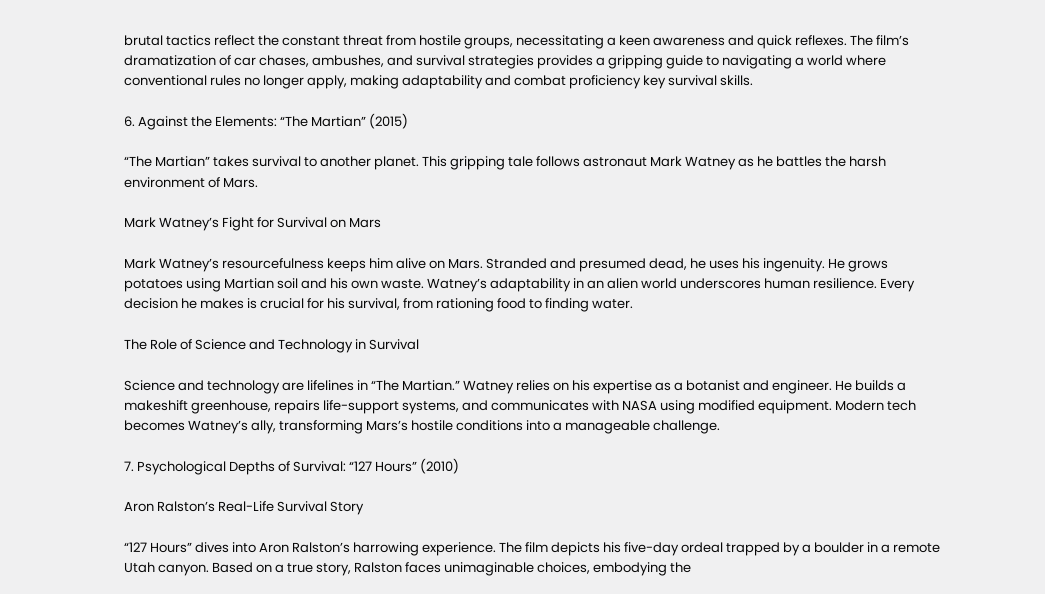brutal tactics reflect the constant threat from hostile groups, necessitating a keen awareness and quick reflexes. The film’s dramatization of car chases, ambushes, and survival strategies provides a gripping guide to navigating a world where conventional rules no longer apply, making adaptability and combat proficiency key survival skills.

6. Against the Elements: “The Martian” (2015)

“The Martian” takes survival to another planet. This gripping tale follows astronaut Mark Watney as he battles the harsh environment of Mars.

Mark Watney’s Fight for Survival on Mars

Mark Watney’s resourcefulness keeps him alive on Mars. Stranded and presumed dead, he uses his ingenuity. He grows potatoes using Martian soil and his own waste. Watney’s adaptability in an alien world underscores human resilience. Every decision he makes is crucial for his survival, from rationing food to finding water.

The Role of Science and Technology in Survival

Science and technology are lifelines in “The Martian.” Watney relies on his expertise as a botanist and engineer. He builds a makeshift greenhouse, repairs life-support systems, and communicates with NASA using modified equipment. Modern tech becomes Watney’s ally, transforming Mars’s hostile conditions into a manageable challenge.

7. Psychological Depths of Survival: “127 Hours” (2010)

Aron Ralston’s Real-Life Survival Story

“127 Hours” dives into Aron Ralston’s harrowing experience. The film depicts his five-day ordeal trapped by a boulder in a remote Utah canyon. Based on a true story, Ralston faces unimaginable choices, embodying the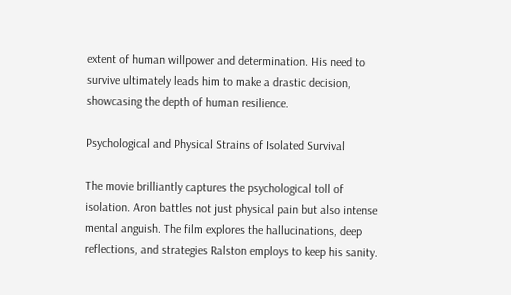extent of human willpower and determination. His need to survive ultimately leads him to make a drastic decision, showcasing the depth of human resilience.

Psychological and Physical Strains of Isolated Survival

The movie brilliantly captures the psychological toll of isolation. Aron battles not just physical pain but also intense mental anguish. The film explores the hallucinations, deep reflections, and strategies Ralston employs to keep his sanity.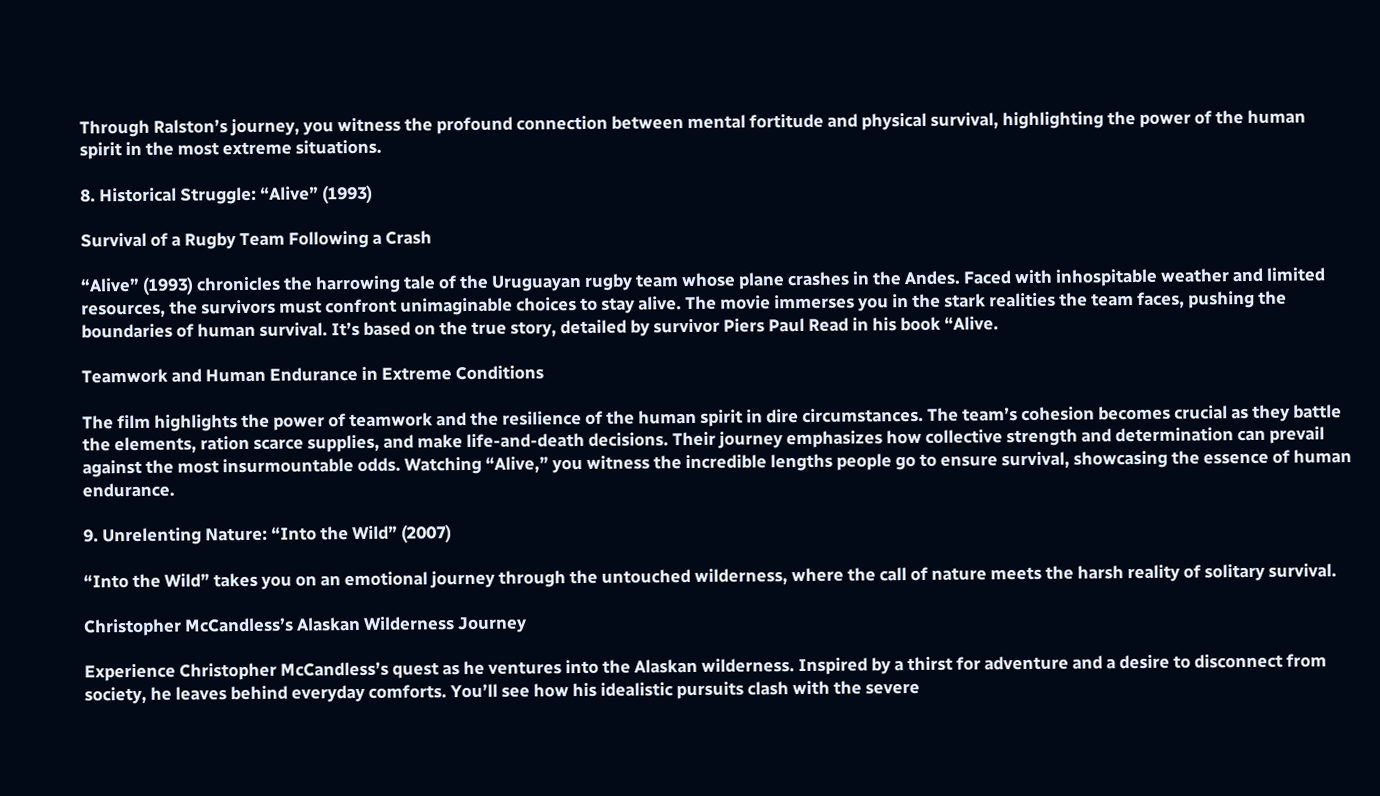Through Ralston’s journey, you witness the profound connection between mental fortitude and physical survival, highlighting the power of the human spirit in the most extreme situations.

8. Historical Struggle: “Alive” (1993)

Survival of a Rugby Team Following a Crash

“Alive” (1993) chronicles the harrowing tale of the Uruguayan rugby team whose plane crashes in the Andes. Faced with inhospitable weather and limited resources, the survivors must confront unimaginable choices to stay alive. The movie immerses you in the stark realities the team faces, pushing the boundaries of human survival. It’s based on the true story, detailed by survivor Piers Paul Read in his book “Alive.

Teamwork and Human Endurance in Extreme Conditions

The film highlights the power of teamwork and the resilience of the human spirit in dire circumstances. The team’s cohesion becomes crucial as they battle the elements, ration scarce supplies, and make life-and-death decisions. Their journey emphasizes how collective strength and determination can prevail against the most insurmountable odds. Watching “Alive,” you witness the incredible lengths people go to ensure survival, showcasing the essence of human endurance.

9. Unrelenting Nature: “Into the Wild” (2007)

“Into the Wild” takes you on an emotional journey through the untouched wilderness, where the call of nature meets the harsh reality of solitary survival.

Christopher McCandless’s Alaskan Wilderness Journey

Experience Christopher McCandless’s quest as he ventures into the Alaskan wilderness. Inspired by a thirst for adventure and a desire to disconnect from society, he leaves behind everyday comforts. You’ll see how his idealistic pursuits clash with the severe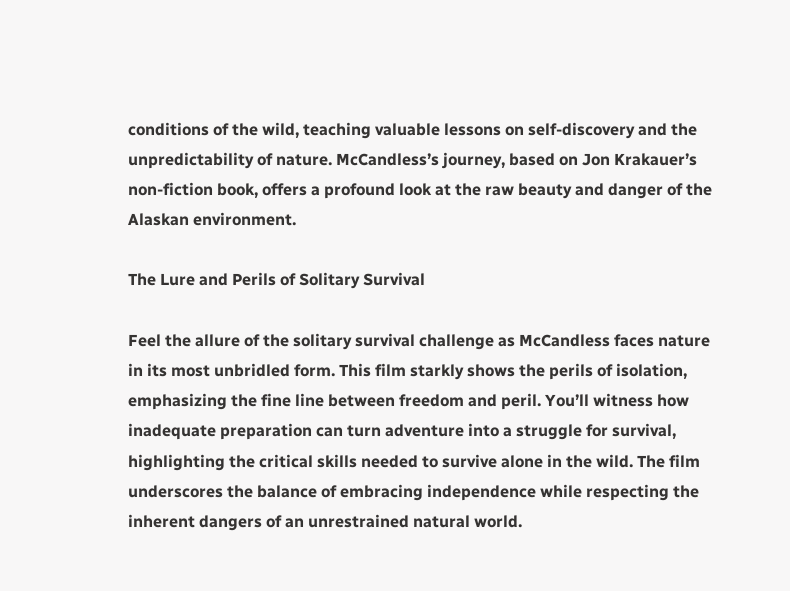conditions of the wild, teaching valuable lessons on self-discovery and the unpredictability of nature. McCandless’s journey, based on Jon Krakauer’s non-fiction book, offers a profound look at the raw beauty and danger of the Alaskan environment.

The Lure and Perils of Solitary Survival

Feel the allure of the solitary survival challenge as McCandless faces nature in its most unbridled form. This film starkly shows the perils of isolation, emphasizing the fine line between freedom and peril. You’ll witness how inadequate preparation can turn adventure into a struggle for survival, highlighting the critical skills needed to survive alone in the wild. The film underscores the balance of embracing independence while respecting the inherent dangers of an unrestrained natural world.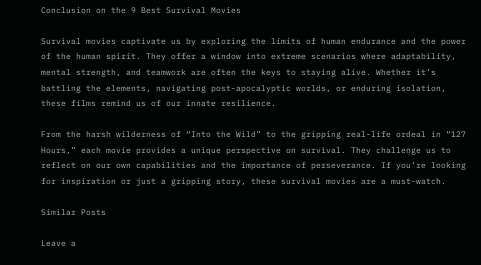Conclusion on the 9 Best Survival Movies

Survival movies captivate us by exploring the limits of human endurance and the power of the human spirit. They offer a window into extreme scenarios where adaptability, mental strength, and teamwork are often the keys to staying alive. Whether it’s battling the elements, navigating post-apocalyptic worlds, or enduring isolation, these films remind us of our innate resilience.

From the harsh wilderness of “Into the Wild” to the gripping real-life ordeal in “127 Hours,” each movie provides a unique perspective on survival. They challenge us to reflect on our own capabilities and the importance of perseverance. If you’re looking for inspiration or just a gripping story, these survival movies are a must-watch.

Similar Posts

Leave a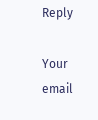Reply

Your email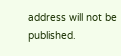address will not be published.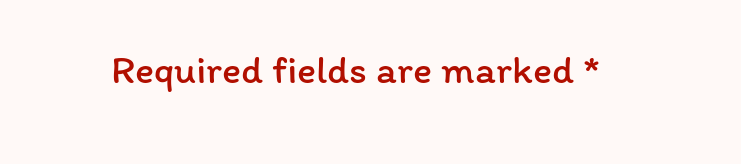Required fields are marked *